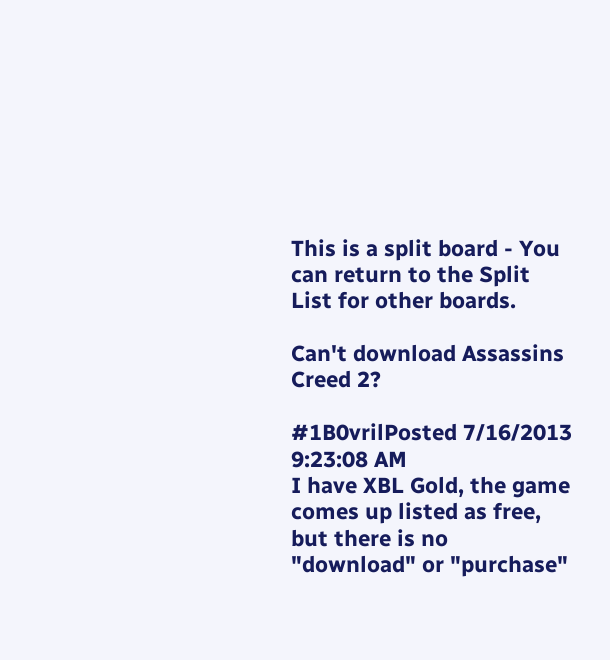This is a split board - You can return to the Split List for other boards.

Can't download Assassins Creed 2?

#1B0vrilPosted 7/16/2013 9:23:08 AM
I have XBL Gold, the game comes up listed as free, but there is no "download" or "purchase"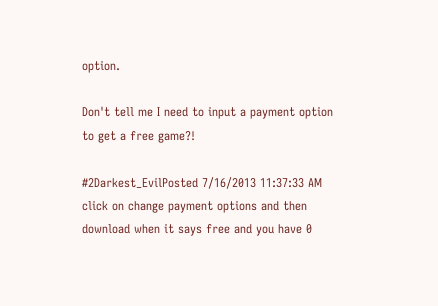option.

Don't tell me I need to input a payment option to get a free game?!

#2Darkest_EvilPosted 7/16/2013 11:37:33 AM
click on change payment options and then download when it says free and you have 0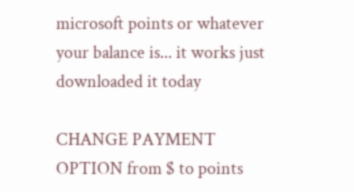microsoft points or whatever your balance is... it works just downloaded it today

CHANGE PAYMENT OPTION from $ to points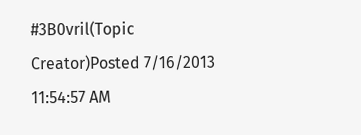#3B0vril(Topic Creator)Posted 7/16/2013 11:54:57 AM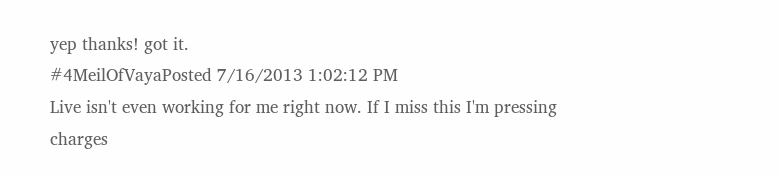yep thanks! got it.
#4MeilOfVayaPosted 7/16/2013 1:02:12 PM
Live isn't even working for me right now. If I miss this I'm pressing charges